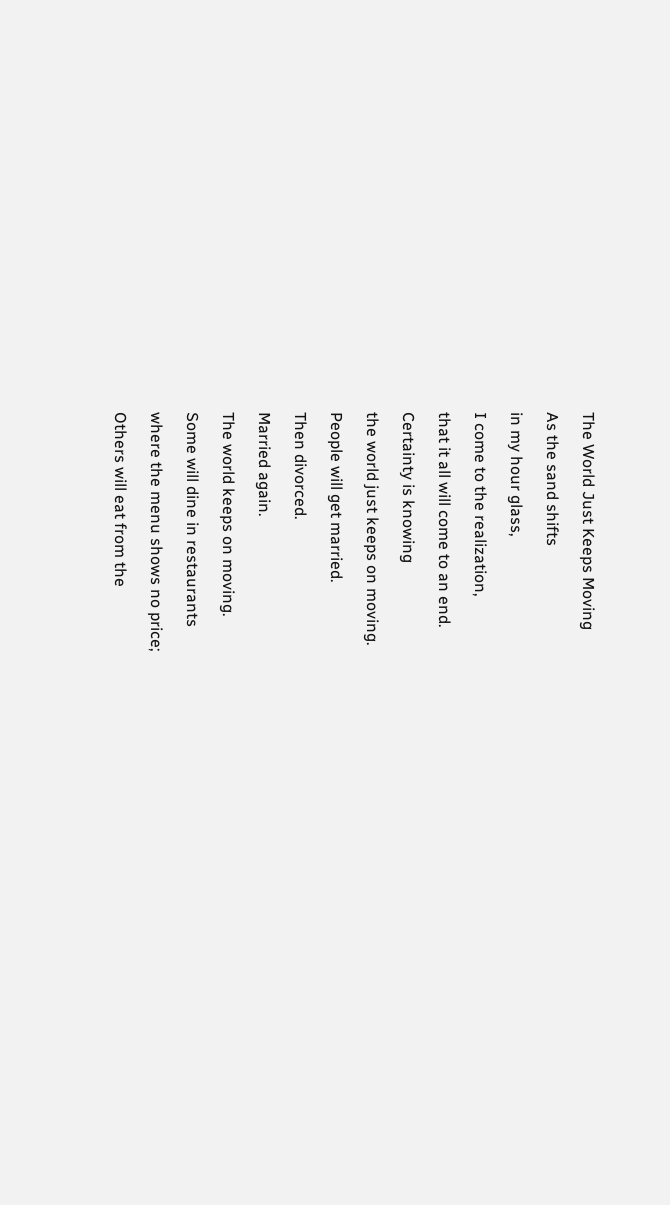The World Just Keeps Moving

As the sand shifts

in my hour glass,

I come to the realization,

that it all will come to an end.

Certainty is knowing

the world just keeps on moving.

People will get married.

Then divorced.

Married again.

The world keeps on moving.

Some will dine in restaurants

where the menu shows no price;

Others will eat from the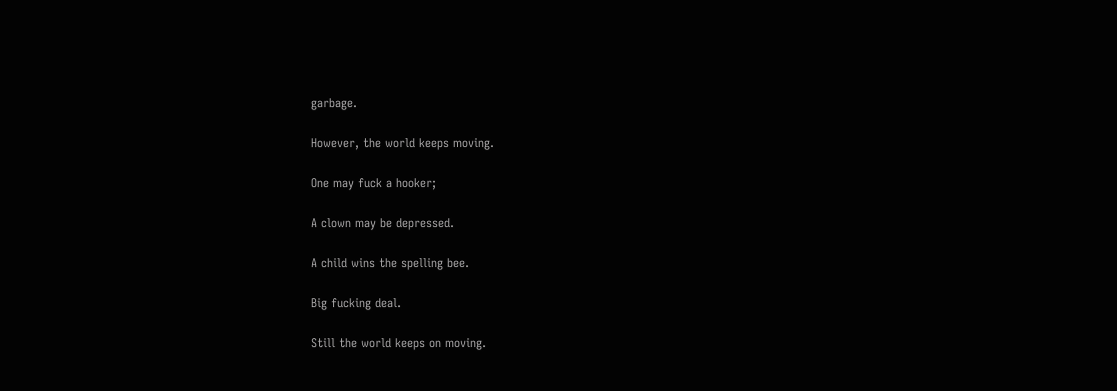garbage.

However, the world keeps moving.

One may fuck a hooker;

A clown may be depressed.

A child wins the spelling bee.

Big fucking deal.

Still the world keeps on moving.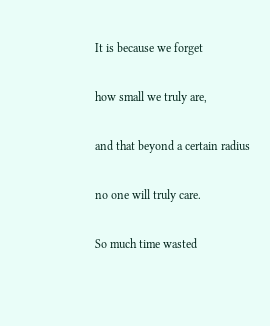It is because we forget

how small we truly are,

and that beyond a certain radius

no one will truly care.

So much time wasted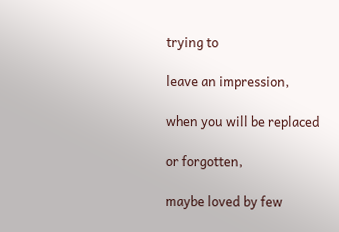trying to

leave an impression,

when you will be replaced

or forgotten,

maybe loved by few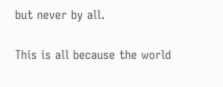but never by all.

This is all because the world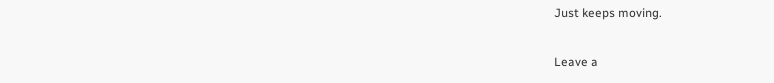Just keeps moving.

Leave a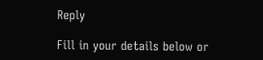Reply

Fill in your details below or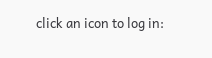click an icon to log in: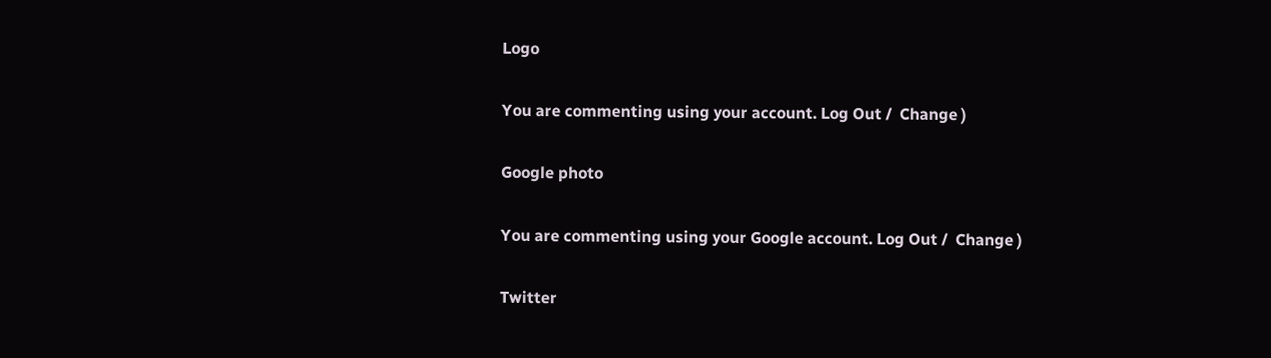Logo

You are commenting using your account. Log Out /  Change )

Google photo

You are commenting using your Google account. Log Out /  Change )

Twitter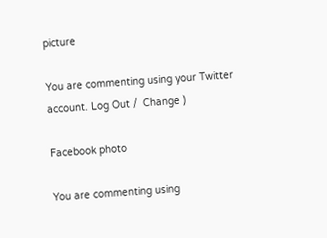picture

You are commenting using your Twitter account. Log Out /  Change )

Facebook photo

You are commenting using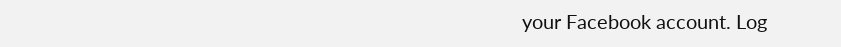your Facebook account. Log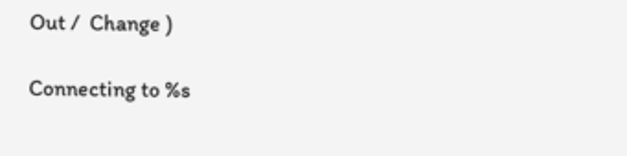Out /  Change )

Connecting to %s